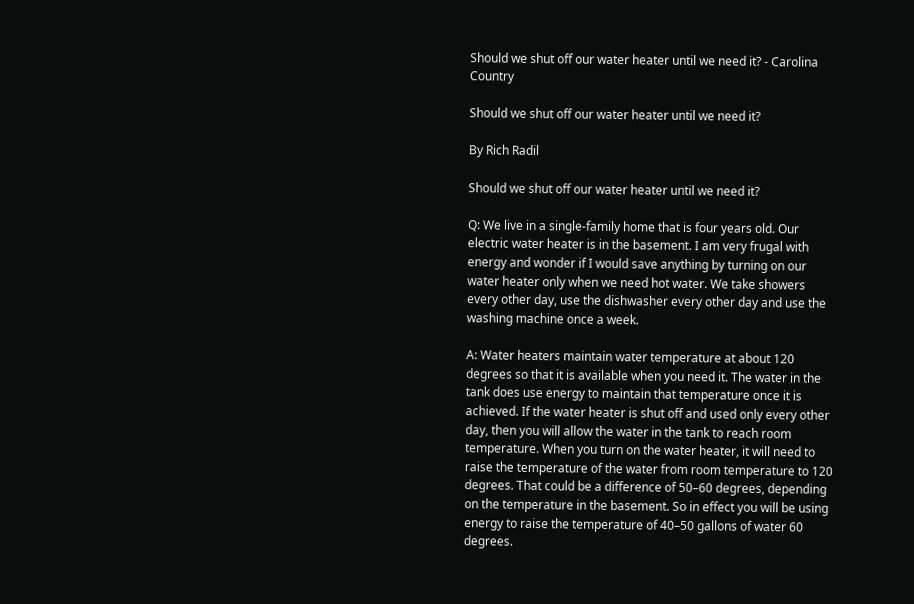Should we shut off our water heater until we need it? - Carolina Country

Should we shut off our water heater until we need it?

By Rich Radil

Should we shut off our water heater until we need it?

Q: We live in a single-family home that is four years old. Our electric water heater is in the basement. I am very frugal with energy and wonder if I would save anything by turning on our water heater only when we need hot water. We take showers every other day, use the dishwasher every other day and use the washing machine once a week.

A: Water heaters maintain water temperature at about 120 degrees so that it is available when you need it. The water in the tank does use energy to maintain that temperature once it is achieved. If the water heater is shut off and used only every other day, then you will allow the water in the tank to reach room temperature. When you turn on the water heater, it will need to raise the temperature of the water from room temperature to 120 degrees. That could be a difference of 50–60 degrees, depending on the temperature in the basement. So in effect you will be using energy to raise the temperature of 40–50 gallons of water 60 degrees.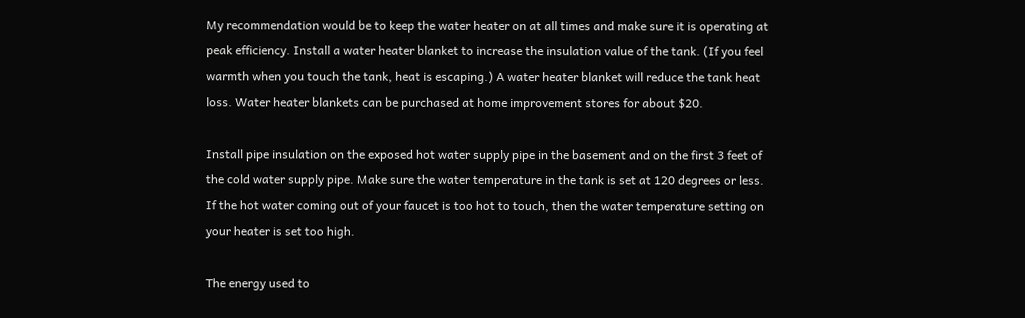My recommendation would be to keep the water heater on at all times and make sure it is operating at peak efficiency. Install a water heater blanket to increase the insulation value of the tank. (If you feel warmth when you touch the tank, heat is escaping.) A water heater blanket will reduce the tank heat loss. Water heater blankets can be purchased at home improvement stores for about $20.

Install pipe insulation on the exposed hot water supply pipe in the basement and on the first 3 feet of the cold water supply pipe. Make sure the water temperature in the tank is set at 120 degrees or less. If the hot water coming out of your faucet is too hot to touch, then the water temperature setting on your heater is set too high.

The energy used to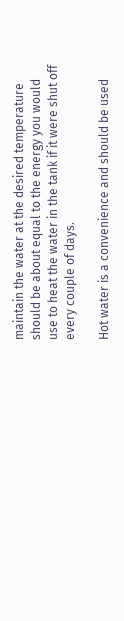maintain the water at the desired temperature should be about equal to the energy you would use to heat the water in the tank if it were shut off every couple of days.

Hot water is a convenience and should be used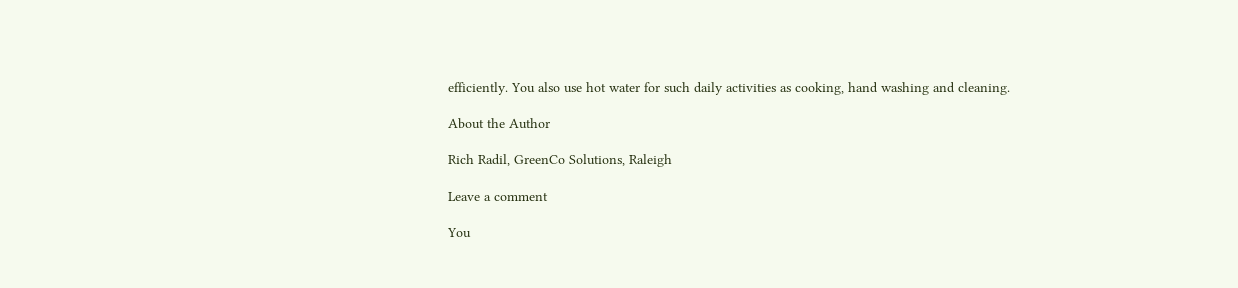efficiently. You also use hot water for such daily activities as cooking, hand washing and cleaning.

About the Author

Rich Radil, GreenCo Solutions, Raleigh

Leave a comment

You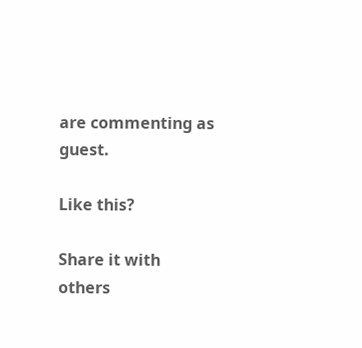are commenting as guest.

Like this?

Share it with others